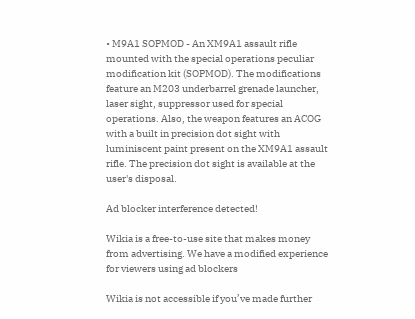• M9A1 SOPMOD - An XM9A1 assault rifle mounted with the special operations peculiar modification kit (SOPMOD). The modifications feature an M203 underbarrel grenade launcher, laser sight, suppressor used for special operations. Also, the weapon features an ACOG with a built in precision dot sight with luminiscent paint present on the XM9A1 assault rifle. The precision dot sight is available at the user's disposal.

Ad blocker interference detected!

Wikia is a free-to-use site that makes money from advertising. We have a modified experience for viewers using ad blockers

Wikia is not accessible if you’ve made further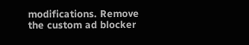modifications. Remove the custom ad blocker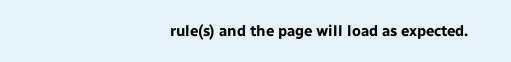rule(s) and the page will load as expected.